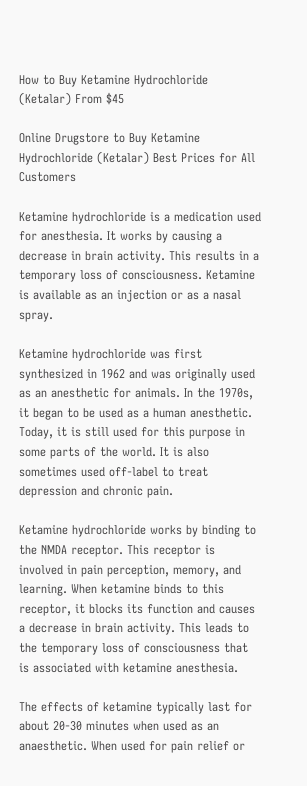How to Buy Ketamine Hydrochloride (Ketalar) From $45

Online Drugstore to Buy Ketamine Hydrochloride (Ketalar) Best Prices for All Customers

Ketamine hydrochloride is a medication used for anesthesia. It works by causing a decrease in brain activity. This results in a temporary loss of consciousness. Ketamine is available as an injection or as a nasal spray.

Ketamine hydrochloride was first synthesized in 1962 and was originally used as an anesthetic for animals. In the 1970s, it began to be used as a human anesthetic. Today, it is still used for this purpose in some parts of the world. It is also sometimes used off-label to treat depression and chronic pain.

Ketamine hydrochloride works by binding to the NMDA receptor. This receptor is involved in pain perception, memory, and learning. When ketamine binds to this receptor, it blocks its function and causes a decrease in brain activity. This leads to the temporary loss of consciousness that is associated with ketamine anesthesia.

The effects of ketamine typically last for about 20-30 minutes when used as an anaesthetic. When used for pain relief or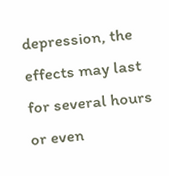depression, the effects may last for several hours or even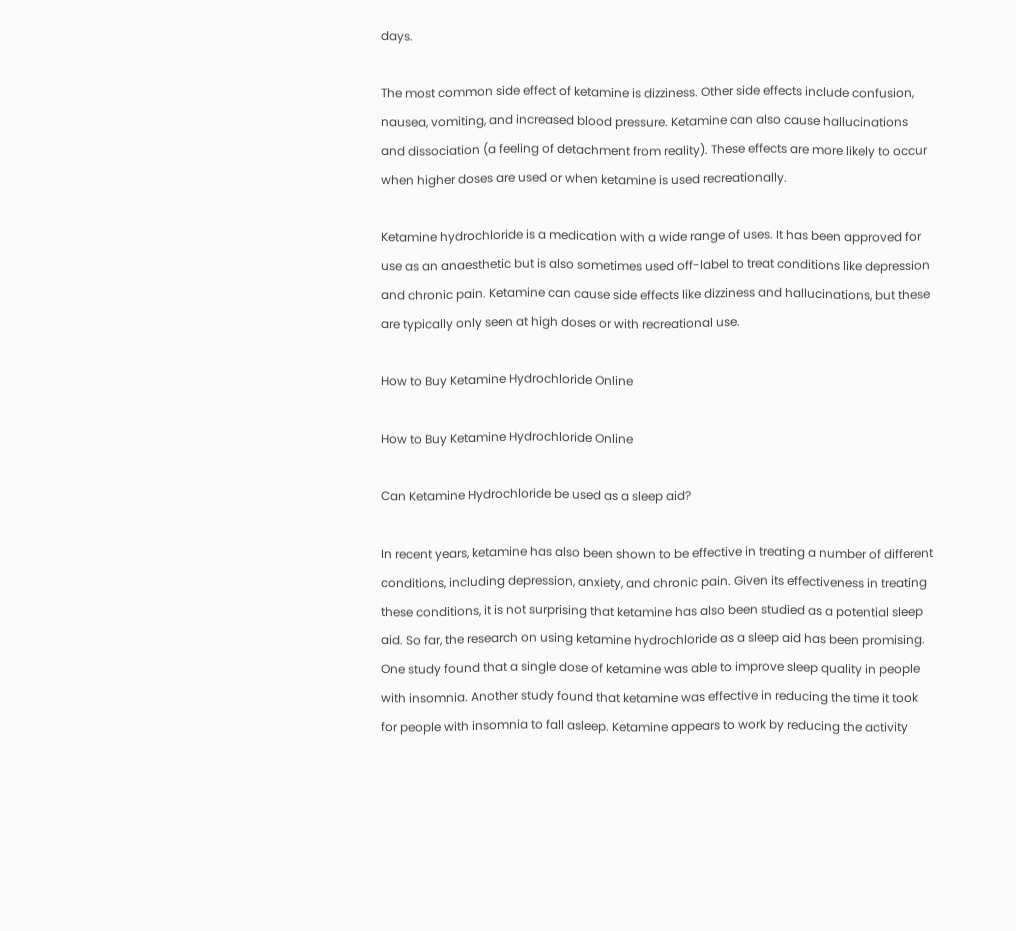days.

The most common side effect of ketamine is dizziness. Other side effects include confusion, nausea, vomiting, and increased blood pressure. Ketamine can also cause hallucinations and dissociation (a feeling of detachment from reality). These effects are more likely to occur when higher doses are used or when ketamine is used recreationally.

Ketamine hydrochloride is a medication with a wide range of uses. It has been approved for use as an anaesthetic but is also sometimes used off-label to treat conditions like depression and chronic pain. Ketamine can cause side effects like dizziness and hallucinations, but these are typically only seen at high doses or with recreational use.

How to Buy Ketamine Hydrochloride Online

How to Buy Ketamine Hydrochloride Online

Can Ketamine Hydrochloride be used as a sleep aid?

In recent years, ketamine has also been shown to be effective in treating a number of different conditions, including depression, anxiety, and chronic pain. Given its effectiveness in treating these conditions, it is not surprising that ketamine has also been studied as a potential sleep aid. So far, the research on using ketamine hydrochloride as a sleep aid has been promising. One study found that a single dose of ketamine was able to improve sleep quality in people with insomnia. Another study found that ketamine was effective in reducing the time it took for people with insomnia to fall asleep. Ketamine appears to work by reducing the activity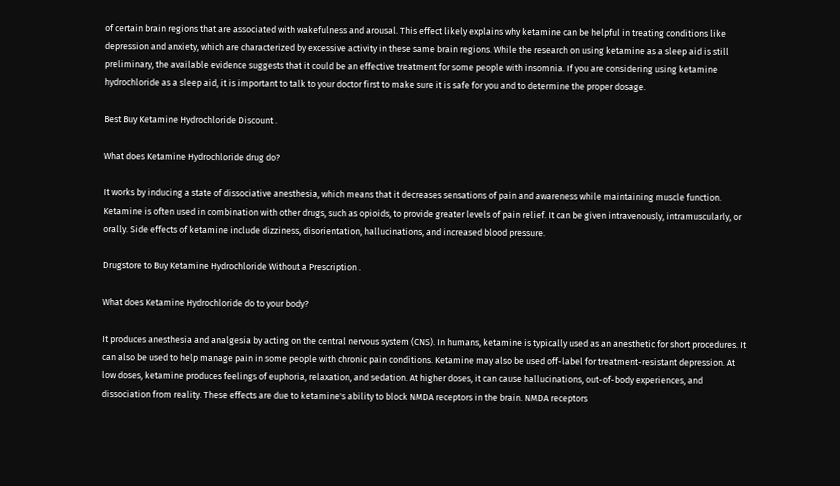of certain brain regions that are associated with wakefulness and arousal. This effect likely explains why ketamine can be helpful in treating conditions like depression and anxiety, which are characterized by excessive activity in these same brain regions. While the research on using ketamine as a sleep aid is still preliminary, the available evidence suggests that it could be an effective treatment for some people with insomnia. If you are considering using ketamine hydrochloride as a sleep aid, it is important to talk to your doctor first to make sure it is safe for you and to determine the proper dosage.

Best Buy Ketamine Hydrochloride Discount .

What does Ketamine Hydrochloride drug do?

It works by inducing a state of dissociative anesthesia, which means that it decreases sensations of pain and awareness while maintaining muscle function. Ketamine is often used in combination with other drugs, such as opioids, to provide greater levels of pain relief. It can be given intravenously, intramuscularly, or orally. Side effects of ketamine include dizziness, disorientation, hallucinations, and increased blood pressure.

Drugstore to Buy Ketamine Hydrochloride Without a Prescription .

What does Ketamine Hydrochloride do to your body?

It produces anesthesia and analgesia by acting on the central nervous system (CNS). In humans, ketamine is typically used as an anesthetic for short procedures. It can also be used to help manage pain in some people with chronic pain conditions. Ketamine may also be used off-label for treatment-resistant depression. At low doses, ketamine produces feelings of euphoria, relaxation, and sedation. At higher doses, it can cause hallucinations, out-of-body experiences, and dissociation from reality. These effects are due to ketamine's ability to block NMDA receptors in the brain. NMDA receptors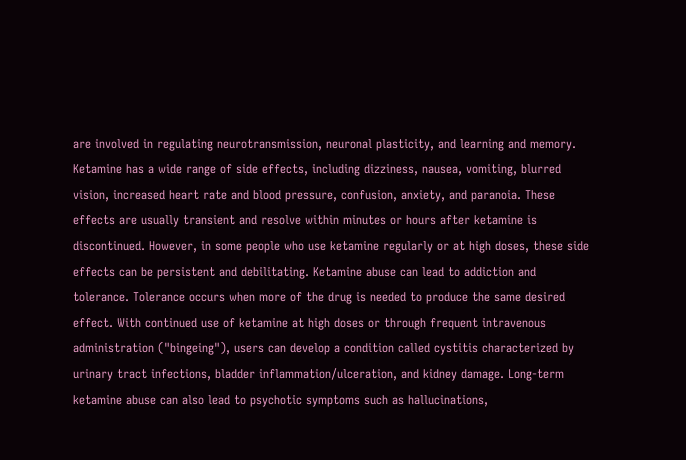are involved in regulating neurotransmission, neuronal plasticity, and learning and memory. Ketamine has a wide range of side effects, including dizziness, nausea, vomiting, blurred vision, increased heart rate and blood pressure, confusion, anxiety, and paranoia. These effects are usually transient and resolve within minutes or hours after ketamine is discontinued. However, in some people who use ketamine regularly or at high doses, these side effects can be persistent and debilitating. Ketamine abuse can lead to addiction and tolerance. Tolerance occurs when more of the drug is needed to produce the same desired effect. With continued use of ketamine at high doses or through frequent intravenous administration ("bingeing"), users can develop a condition called cystitis characterized by urinary tract infections, bladder inflammation/ulceration, and kidney damage. Long-term ketamine abuse can also lead to psychotic symptoms such as hallucinations,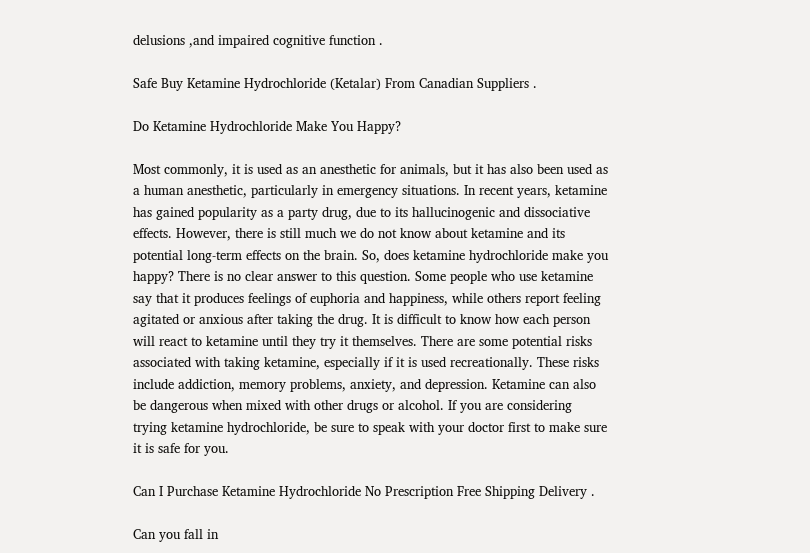delusions ,and impaired cognitive function .

Safe Buy Ketamine Hydrochloride (Ketalar) From Canadian Suppliers .

Do Ketamine Hydrochloride Make You Happy?

Most commonly, it is used as an anesthetic for animals, but it has also been used as a human anesthetic, particularly in emergency situations. In recent years, ketamine has gained popularity as a party drug, due to its hallucinogenic and dissociative effects. However, there is still much we do not know about ketamine and its potential long-term effects on the brain. So, does ketamine hydrochloride make you happy? There is no clear answer to this question. Some people who use ketamine say that it produces feelings of euphoria and happiness, while others report feeling agitated or anxious after taking the drug. It is difficult to know how each person will react to ketamine until they try it themselves. There are some potential risks associated with taking ketamine, especially if it is used recreationally. These risks include addiction, memory problems, anxiety, and depression. Ketamine can also be dangerous when mixed with other drugs or alcohol. If you are considering trying ketamine hydrochloride, be sure to speak with your doctor first to make sure it is safe for you.

Can I Purchase Ketamine Hydrochloride No Prescription Free Shipping Delivery .

Can you fall in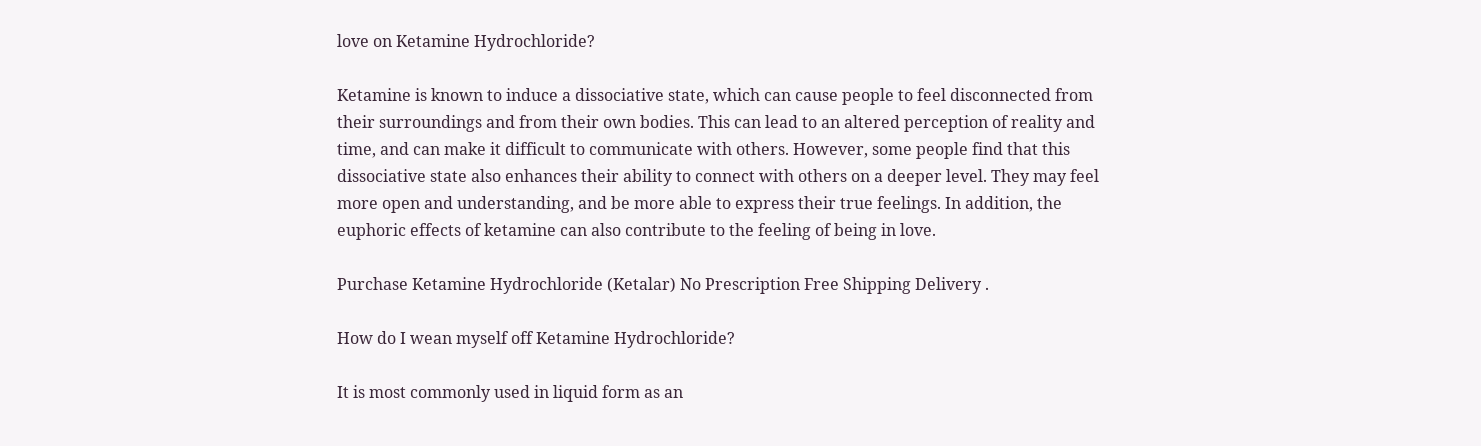love on Ketamine Hydrochloride?

Ketamine is known to induce a dissociative state, which can cause people to feel disconnected from their surroundings and from their own bodies. This can lead to an altered perception of reality and time, and can make it difficult to communicate with others. However, some people find that this dissociative state also enhances their ability to connect with others on a deeper level. They may feel more open and understanding, and be more able to express their true feelings. In addition, the euphoric effects of ketamine can also contribute to the feeling of being in love.

Purchase Ketamine Hydrochloride (Ketalar) No Prescription Free Shipping Delivery .

How do I wean myself off Ketamine Hydrochloride?

It is most commonly used in liquid form as an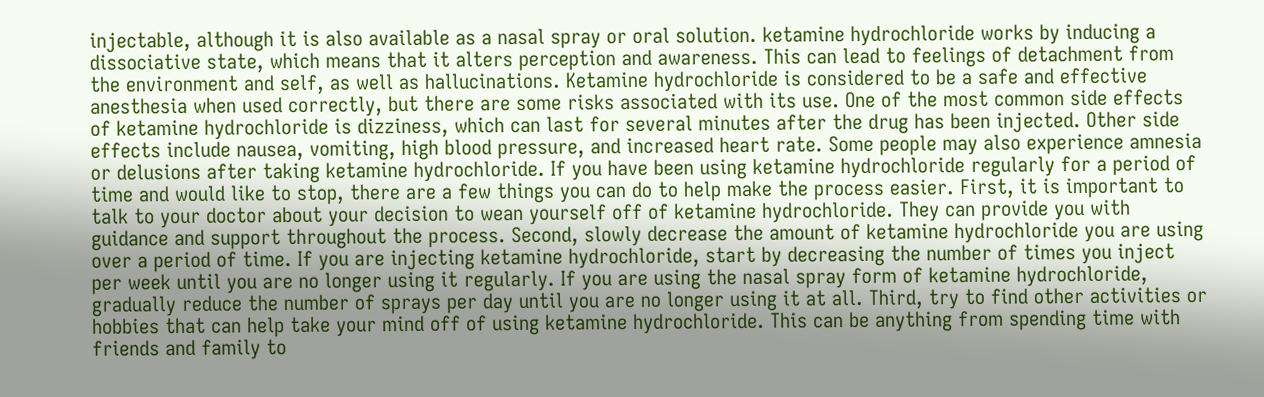injectable, although it is also available as a nasal spray or oral solution. ketamine hydrochloride works by inducing a dissociative state, which means that it alters perception and awareness. This can lead to feelings of detachment from the environment and self, as well as hallucinations. Ketamine hydrochloride is considered to be a safe and effective anesthesia when used correctly, but there are some risks associated with its use. One of the most common side effects of ketamine hydrochloride is dizziness, which can last for several minutes after the drug has been injected. Other side effects include nausea, vomiting, high blood pressure, and increased heart rate. Some people may also experience amnesia or delusions after taking ketamine hydrochloride. If you have been using ketamine hydrochloride regularly for a period of time and would like to stop, there are a few things you can do to help make the process easier. First, it is important to talk to your doctor about your decision to wean yourself off of ketamine hydrochloride. They can provide you with guidance and support throughout the process. Second, slowly decrease the amount of ketamine hydrochloride you are using over a period of time. If you are injecting ketamine hydrochloride, start by decreasing the number of times you inject per week until you are no longer using it regularly. If you are using the nasal spray form of ketamine hydrochloride, gradually reduce the number of sprays per day until you are no longer using it at all. Third, try to find other activities or hobbies that can help take your mind off of using ketamine hydrochloride. This can be anything from spending time with friends and family to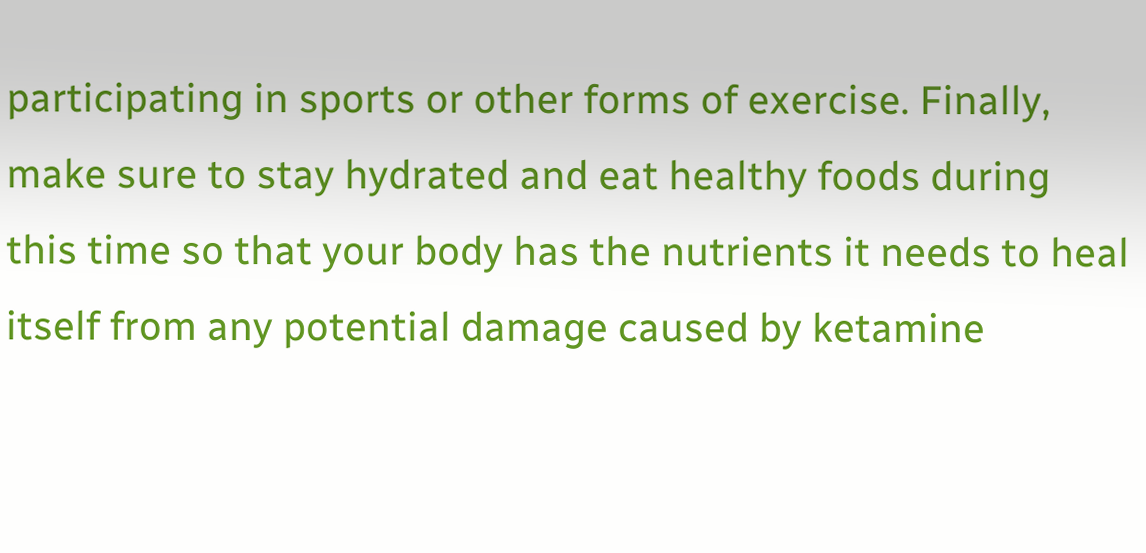participating in sports or other forms of exercise. Finally, make sure to stay hydrated and eat healthy foods during this time so that your body has the nutrients it needs to heal itself from any potential damage caused by ketamine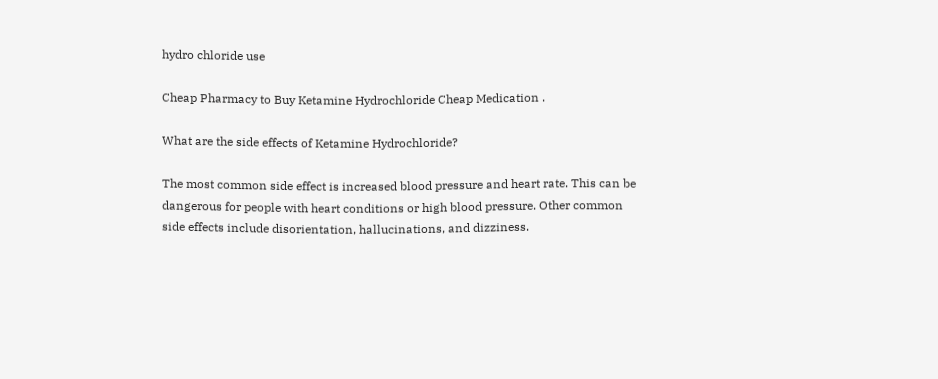hydro chloride use

Cheap Pharmacy to Buy Ketamine Hydrochloride Cheap Medication .

What are the side effects of Ketamine Hydrochloride?

The most common side effect is increased blood pressure and heart rate. This can be dangerous for people with heart conditions or high blood pressure. Other common side effects include disorientation, hallucinations, and dizziness.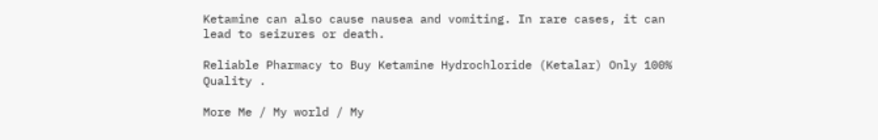Ketamine can also cause nausea and vomiting. In rare cases, it can lead to seizures or death.

Reliable Pharmacy to Buy Ketamine Hydrochloride (Ketalar) Only 100% Quality .

More Me / My world / My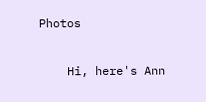Photos

    Hi, here's Ann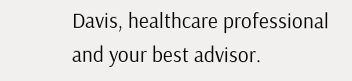Davis, healthcare professional and your best advisor.